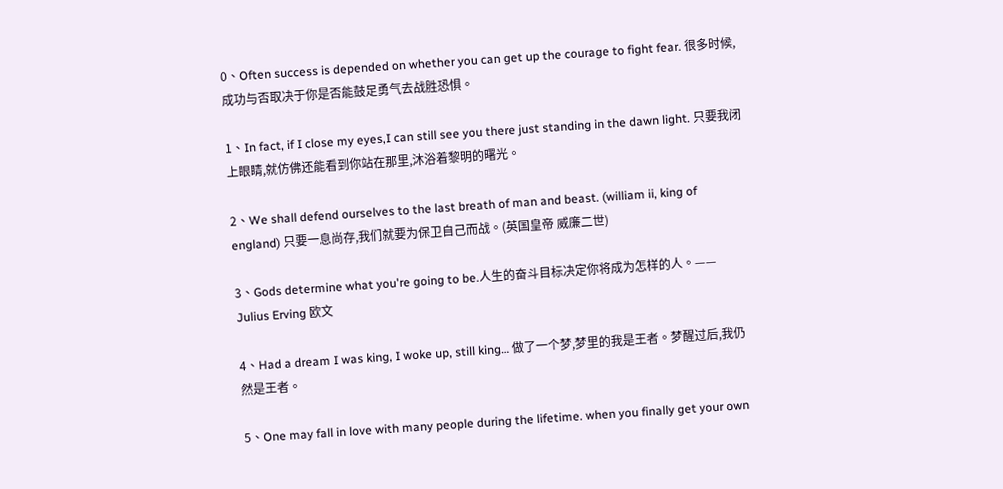0、Often success is depended on whether you can get up the courage to fight fear. 很多时候,成功与否取决于你是否能鼓足勇气去战胜恐惧。

1、In fact, if I close my eyes,I can still see you there just standing in the dawn light. 只要我闭上眼睛,就仿佛还能看到你站在那里,沐浴着黎明的曙光。

2、We shall defend ourselves to the last breath of man and beast. (william ii, king of england) 只要一息尚存,我们就要为保卫自己而战。(英国皇帝 威廉二世)

3、Gods determine what you're going to be.人生的奋斗目标决定你将成为怎样的人。—— Julius Erving 欧文

4、Had a dream I was king, I woke up, still king… 做了一个梦,梦里的我是王者。梦醒过后,我仍然是王者。

5、One may fall in love with many people during the lifetime. when you finally get your own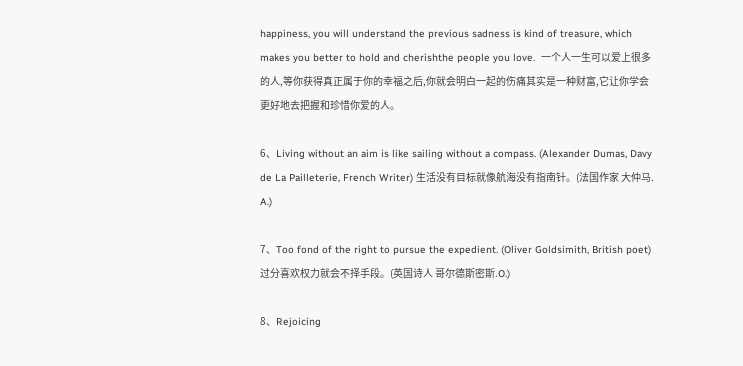happiness, you will understand the previous sadness is kind of treasure, which makes you better to hold and cherishthe people you love.  一个人一生可以爱上很多的人,等你获得真正属于你的幸福之后,你就会明白一起的伤痛其实是一种财富,它让你学会更好地去把握和珍惜你爱的人。

6、Living without an aim is like sailing without a compass. (Alexander Dumas, Davy de La Pailleterie, French Writer) 生活没有目标就像航海没有指南针。(法国作家 大仲马. A.)

7、Too fond of the right to pursue the expedient. (Oliver Goldsimith, British poet) 过分喜欢权力就会不择手段。(英国诗人 哥尔德斯密斯.O.)

8、Rejoicing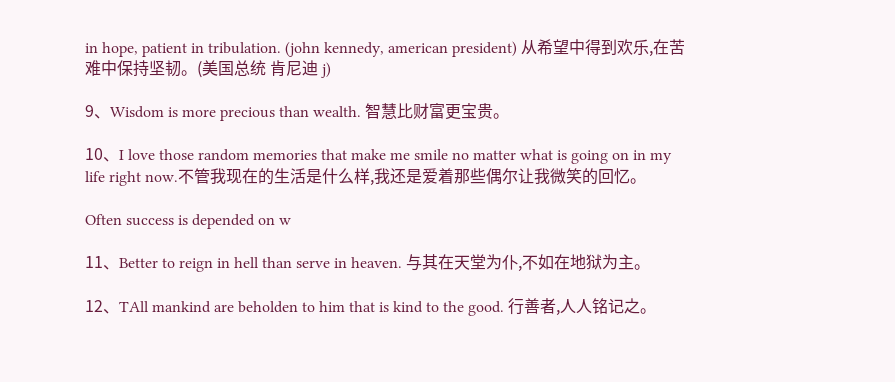in hope, patient in tribulation. (john kennedy, american president) 从希望中得到欢乐,在苦难中保持坚韧。(美国总统 肯尼迪 j)

9、Wisdom is more precious than wealth. 智慧比财富更宝贵。

10、I love those random memories that make me smile no matter what is going on in my life right now.不管我现在的生活是什么样,我还是爱着那些偶尔让我微笑的回忆。

Often success is depended on w

11、Better to reign in hell than serve in heaven. 与其在天堂为仆,不如在地狱为主。

12、TAll mankind are beholden to him that is kind to the good. 行善者,人人铭记之。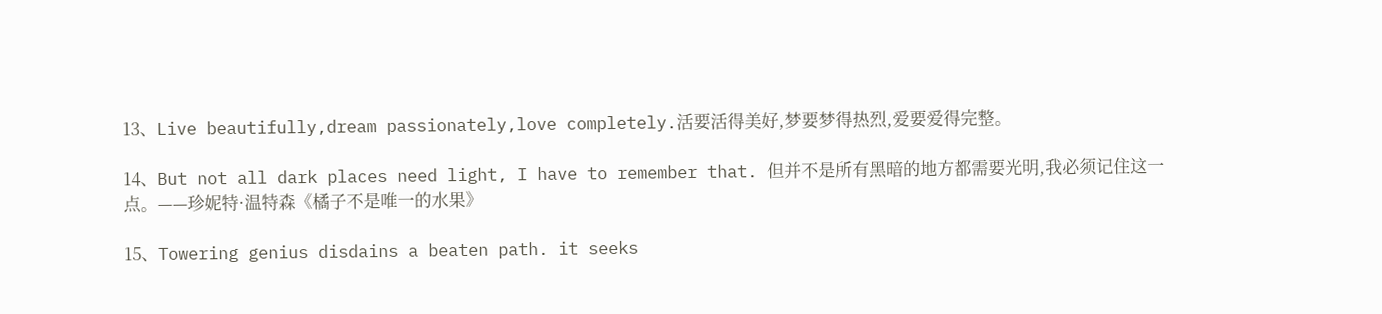13、Live beautifully,dream passionately,love completely.活要活得美好,梦要梦得热烈,爱要爱得完整。

14、But not all dark places need light, I have to remember that. 但并不是所有黑暗的地方都需要光明,我必须记住这一点。——珍妮特·温特森《橘子不是唯一的水果》

15、Towering genius disdains a beaten path. it seeks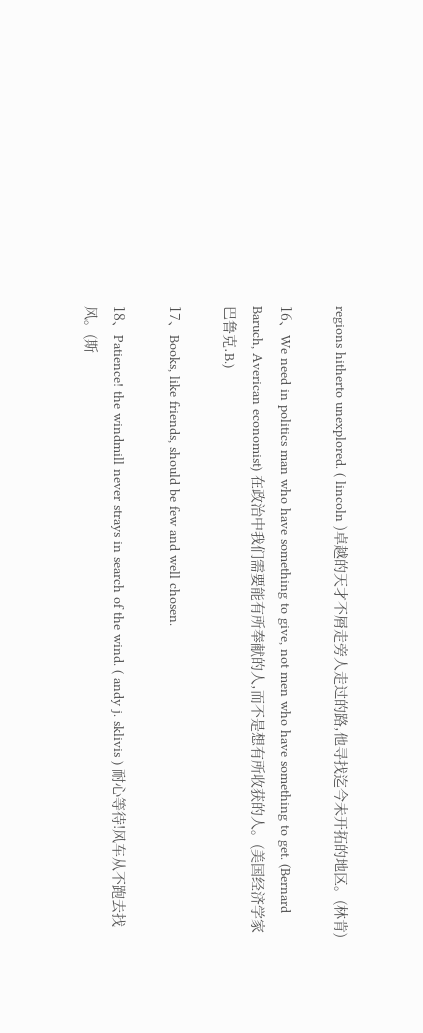regions hitherto unexplored. ( lincoln )卓越的天才不屑走旁人走过的路,他寻找迄今未开拓的地区。(林肯)

16、We need in politics man who have something to give, not men who have something to get. (Bernard Baruch, Averican economist) 在政治中我们需要能有所奉献的人,而不是想有所收获的人。(美国经济学家 巴鲁克.B.)

17、Books, like friends, should be few and well chosen.

18、Patience! the windmill never strays in search of the wind. ( andy j. sklivis ) 耐心等待!风车从不跑去找风。(斯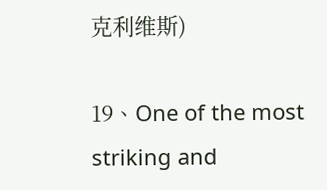克利维斯)

19、One of the most striking and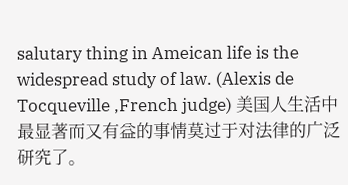salutary thing in Ameican life is the widespread study of law. (Alexis de Tocqueville ,French judge) 美国人生活中最显著而又有益的事情莫过于对法律的广泛研究了。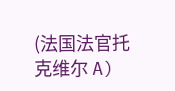(法国法官托克维尔 A)